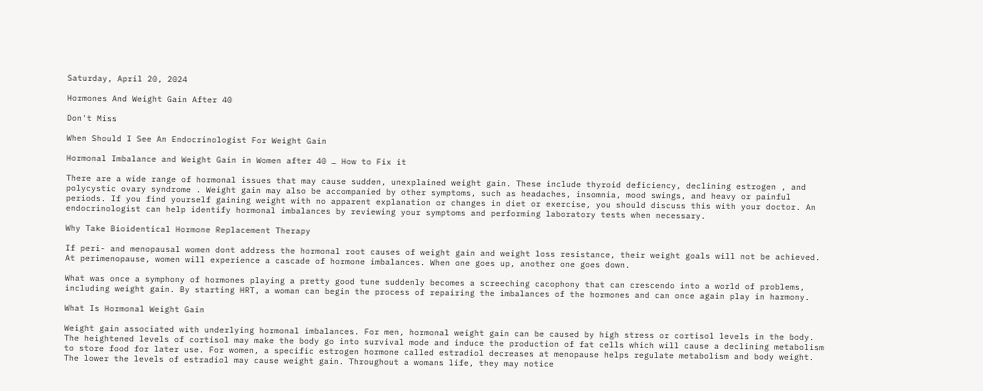Saturday, April 20, 2024

Hormones And Weight Gain After 40

Don't Miss

When Should I See An Endocrinologist For Weight Gain

Hormonal Imbalance and Weight Gain in Women after 40 … How to Fix it

There are a wide range of hormonal issues that may cause sudden, unexplained weight gain. These include thyroid deficiency, declining estrogen , and polycystic ovary syndrome . Weight gain may also be accompanied by other symptoms, such as headaches, insomnia, mood swings, and heavy or painful periods. If you find yourself gaining weight with no apparent explanation or changes in diet or exercise, you should discuss this with your doctor. An endocrinologist can help identify hormonal imbalances by reviewing your symptoms and performing laboratory tests when necessary.

Why Take Bioidentical Hormone Replacement Therapy

If peri- and menopausal women dont address the hormonal root causes of weight gain and weight loss resistance, their weight goals will not be achieved. At perimenopause, women will experience a cascade of hormone imbalances. When one goes up, another one goes down.

What was once a symphony of hormones playing a pretty good tune suddenly becomes a screeching cacophony that can crescendo into a world of problems, including weight gain. By starting HRT, a woman can begin the process of repairing the imbalances of the hormones and can once again play in harmony.

What Is Hormonal Weight Gain

Weight gain associated with underlying hormonal imbalances. For men, hormonal weight gain can be caused by high stress or cortisol levels in the body. The heightened levels of cortisol may make the body go into survival mode and induce the production of fat cells which will cause a declining metabolism to store food for later use. For women, a specific estrogen hormone called estradiol decreases at menopause helps regulate metabolism and body weight. The lower the levels of estradiol may cause weight gain. Throughout a womans life, they may notice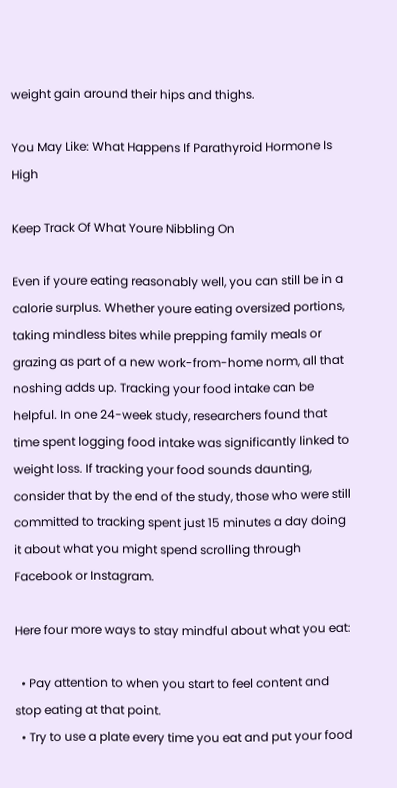weight gain around their hips and thighs.

You May Like: What Happens If Parathyroid Hormone Is High

Keep Track Of What Youre Nibbling On

Even if youre eating reasonably well, you can still be in a calorie surplus. Whether youre eating oversized portions, taking mindless bites while prepping family meals or grazing as part of a new work-from-home norm, all that noshing adds up. Tracking your food intake can be helpful. In one 24-week study, researchers found that time spent logging food intake was significantly linked to weight loss. If tracking your food sounds daunting, consider that by the end of the study, those who were still committed to tracking spent just 15 minutes a day doing it about what you might spend scrolling through Facebook or Instagram.

Here four more ways to stay mindful about what you eat:

  • Pay attention to when you start to feel content and stop eating at that point.
  • Try to use a plate every time you eat and put your food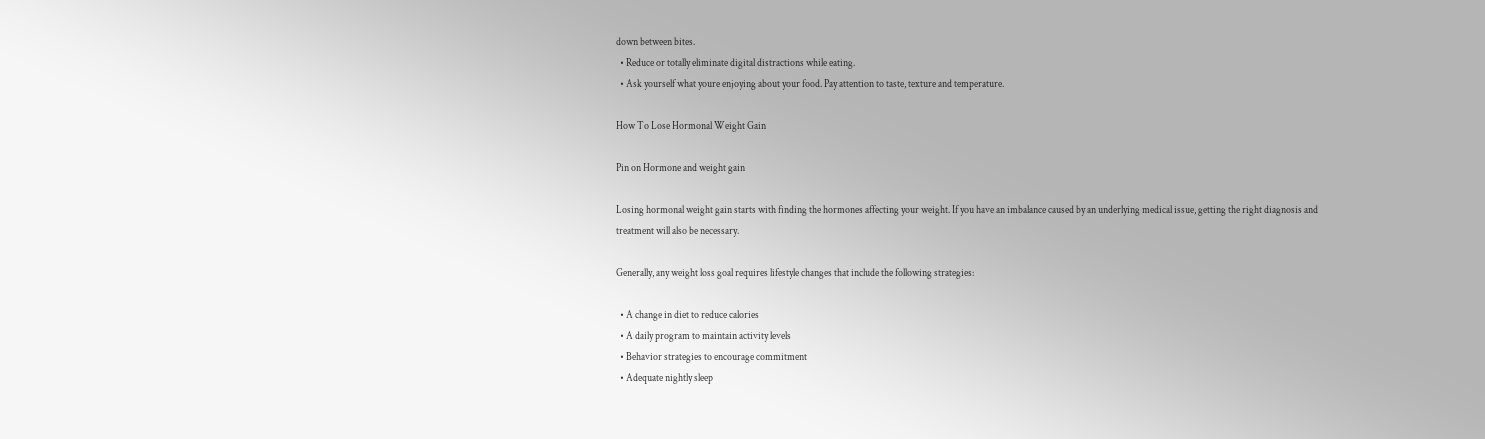down between bites.
  • Reduce or totally eliminate digital distractions while eating.
  • Ask yourself what youre enjoying about your food. Pay attention to taste, texture and temperature.

How To Lose Hormonal Weight Gain

Pin on Hormone and weight gain

Losing hormonal weight gain starts with finding the hormones affecting your weight. If you have an imbalance caused by an underlying medical issue, getting the right diagnosis and treatment will also be necessary.

Generally, any weight loss goal requires lifestyle changes that include the following strategies:

  • A change in diet to reduce calories
  • A daily program to maintain activity levels
  • Behavior strategies to encourage commitment
  • Adequate nightly sleep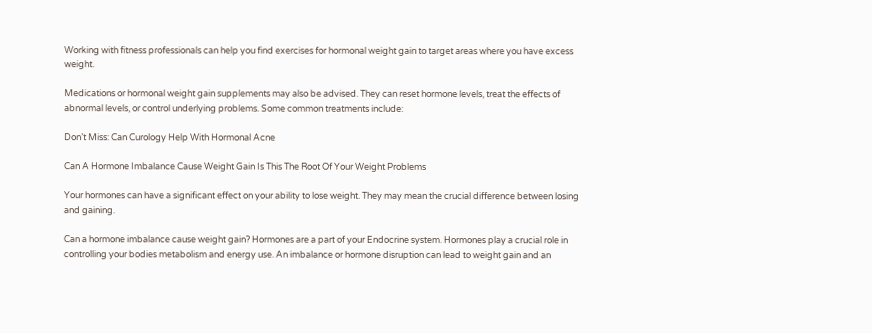Working with fitness professionals can help you find exercises for hormonal weight gain to target areas where you have excess weight.

Medications or hormonal weight gain supplements may also be advised. They can reset hormone levels, treat the effects of abnormal levels, or control underlying problems. Some common treatments include:

Don’t Miss: Can Curology Help With Hormonal Acne

Can A Hormone Imbalance Cause Weight Gain Is This The Root Of Your Weight Problems

Your hormones can have a significant effect on your ability to lose weight. They may mean the crucial difference between losing and gaining.

Can a hormone imbalance cause weight gain? Hormones are a part of your Endocrine system. Hormones play a crucial role in controlling your bodies metabolism and energy use. An imbalance or hormone disruption can lead to weight gain and an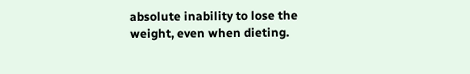absolute inability to lose the weight, even when dieting.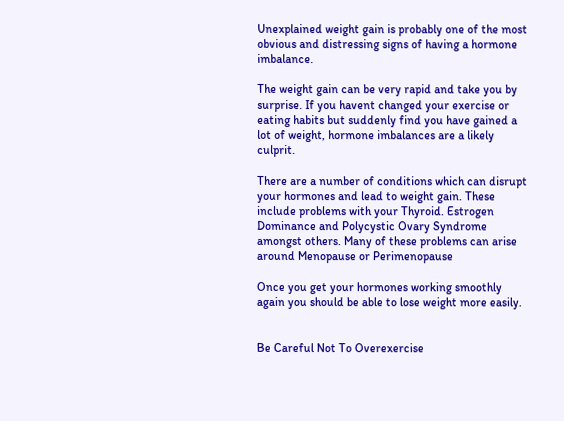Unexplained weight gain is probably one of the most obvious and distressing signs of having a hormone imbalance.

The weight gain can be very rapid and take you by surprise. If you havent changed your exercise or eating habits but suddenly find you have gained a lot of weight, hormone imbalances are a likely culprit.

There are a number of conditions which can disrupt your hormones and lead to weight gain. These include problems with your Thyroid. Estrogen Dominance and Polycystic Ovary Syndrome amongst others. Many of these problems can arise around Menopause or Perimenopause

Once you get your hormones working smoothly again you should be able to lose weight more easily.


Be Careful Not To Overexercise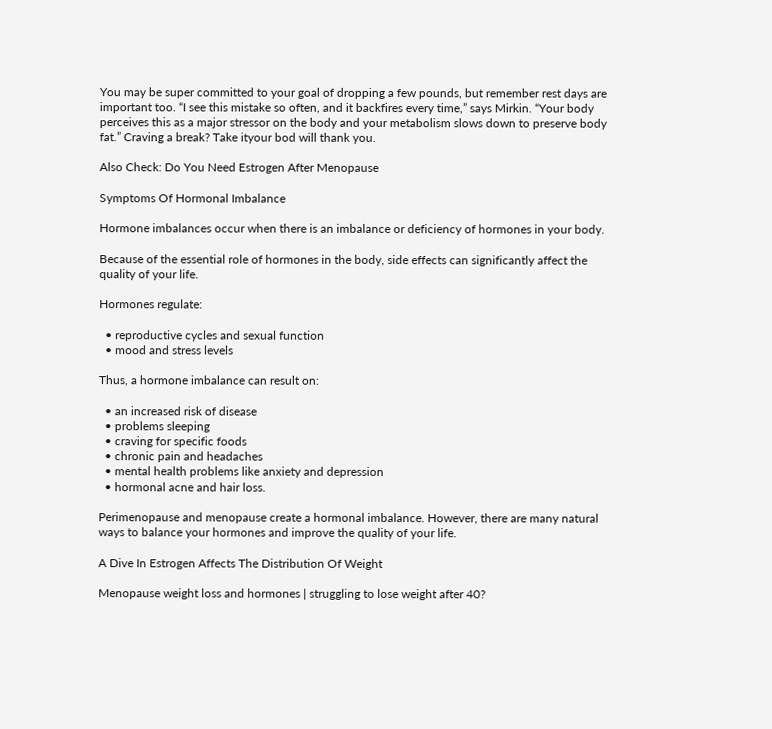You may be super committed to your goal of dropping a few pounds, but remember rest days are important too. “I see this mistake so often, and it backfires every time,” says Mirkin. “Your body perceives this as a major stressor on the body and your metabolism slows down to preserve body fat.” Craving a break? Take ityour bod will thank you.

Also Check: Do You Need Estrogen After Menopause

Symptoms Of Hormonal Imbalance

Hormone imbalances occur when there is an imbalance or deficiency of hormones in your body.

Because of the essential role of hormones in the body, side effects can significantly affect the quality of your life.

Hormones regulate:

  • reproductive cycles and sexual function
  • mood and stress levels

Thus, a hormone imbalance can result on:

  • an increased risk of disease
  • problems sleeping
  • craving for specific foods
  • chronic pain and headaches
  • mental health problems like anxiety and depression
  • hormonal acne and hair loss.

Perimenopause and menopause create a hormonal imbalance. However, there are many natural ways to balance your hormones and improve the quality of your life.

A Dive In Estrogen Affects The Distribution Of Weight

Menopause weight loss and hormones | struggling to lose weight after 40?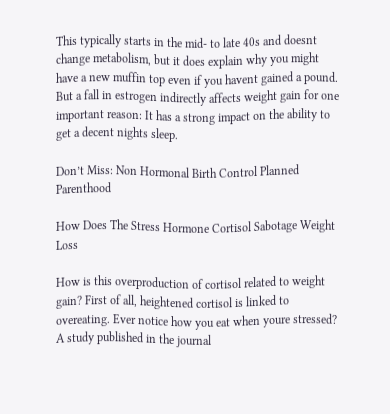This typically starts in the mid- to late 40s and doesnt change metabolism, but it does explain why you might have a new muffin top even if you havent gained a pound. But a fall in estrogen indirectly affects weight gain for one important reason: It has a strong impact on the ability to get a decent nights sleep.

Don’t Miss: Non Hormonal Birth Control Planned Parenthood

How Does The Stress Hormone Cortisol Sabotage Weight Loss

How is this overproduction of cortisol related to weight gain? First of all, heightened cortisol is linked to overeating. Ever notice how you eat when youre stressed? A study published in the journal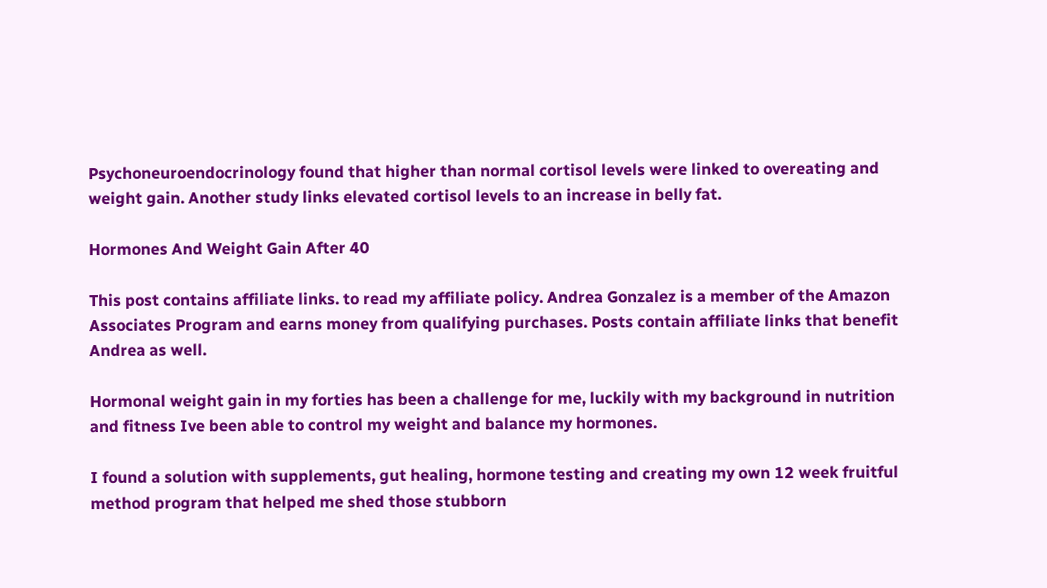Psychoneuroendocrinology found that higher than normal cortisol levels were linked to overeating and weight gain. Another study links elevated cortisol levels to an increase in belly fat.

Hormones And Weight Gain After 40

This post contains affiliate links. to read my affiliate policy. Andrea Gonzalez is a member of the Amazon Associates Program and earns money from qualifying purchases. Posts contain affiliate links that benefit Andrea as well.

Hormonal weight gain in my forties has been a challenge for me, luckily with my background in nutrition and fitness Ive been able to control my weight and balance my hormones.

I found a solution with supplements, gut healing, hormone testing and creating my own 12 week fruitful method program that helped me shed those stubborn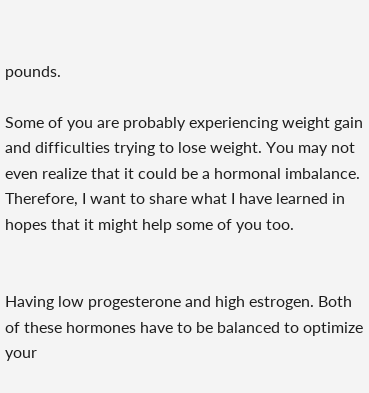pounds.

Some of you are probably experiencing weight gain and difficulties trying to lose weight. You may not even realize that it could be a hormonal imbalance. Therefore, I want to share what I have learned in hopes that it might help some of you too.


Having low progesterone and high estrogen. Both of these hormones have to be balanced to optimize your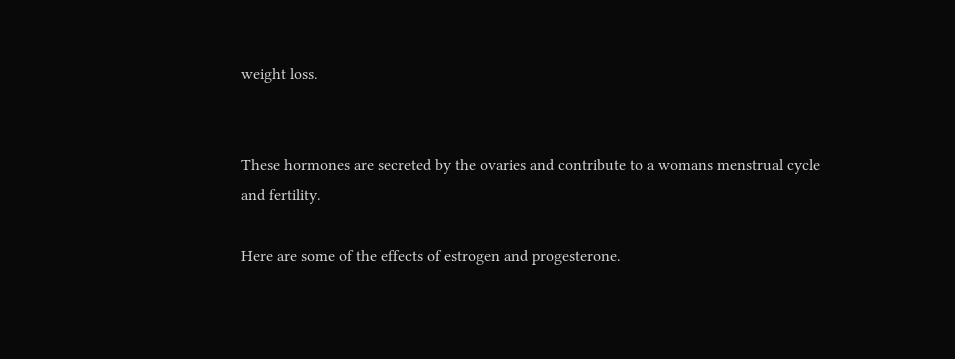weight loss.


These hormones are secreted by the ovaries and contribute to a womans menstrual cycle and fertility.

Here are some of the effects of estrogen and progesterone.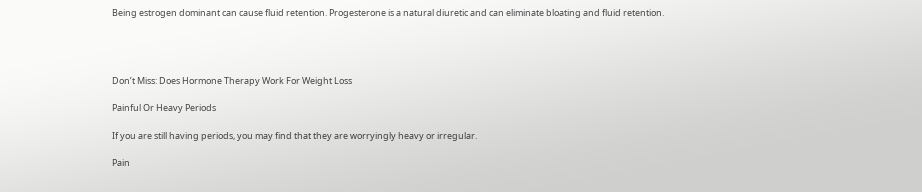Being estrogen dominant can cause fluid retention. Progesterone is a natural diuretic and can eliminate bloating and fluid retention.




Don’t Miss: Does Hormone Therapy Work For Weight Loss

Painful Or Heavy Periods

If you are still having periods, you may find that they are worryingly heavy or irregular.

Pain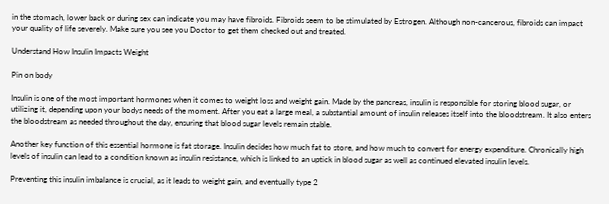in the stomach, lower back or during sex can indicate you may have fibroids. Fibroids seem to be stimulated by Estrogen. Although non-cancerous, fibroids can impact your quality of life severely. Make sure you see you Doctor to get them checked out and treated.

Understand How Insulin Impacts Weight

Pin on body

Insulin is one of the most important hormones when it comes to weight loss and weight gain. Made by the pancreas, insulin is responsible for storing blood sugar, or utilizing it, depending upon your bodys needs of the moment. After you eat a large meal, a substantial amount of insulin releases itself into the bloodstream. It also enters the bloodstream as needed throughout the day, ensuring that blood sugar levels remain stable.

Another key function of this essential hormone is fat storage. Insulin decides how much fat to store, and how much to convert for energy expenditure. Chronically high levels of insulin can lead to a condition known as insulin resistance, which is linked to an uptick in blood sugar as well as continued elevated insulin levels.

Preventing this insulin imbalance is crucial, as it leads to weight gain, and eventually type 2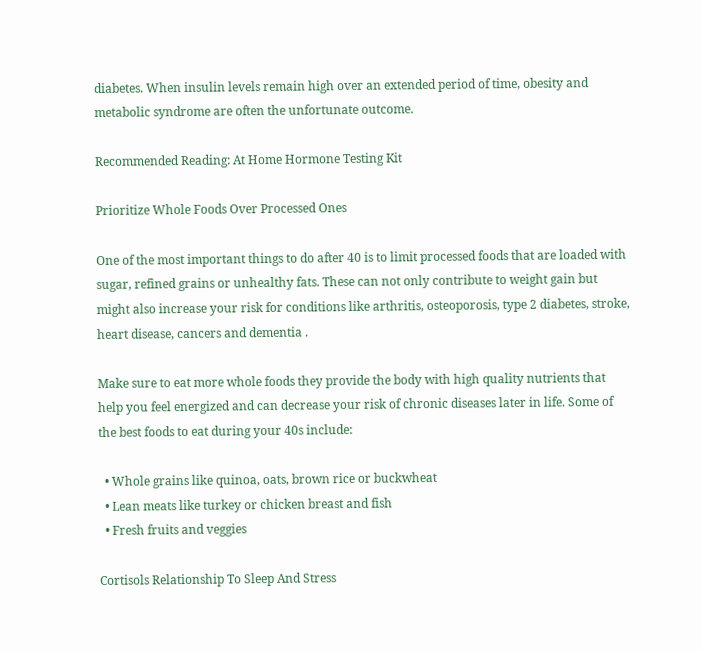diabetes. When insulin levels remain high over an extended period of time, obesity and metabolic syndrome are often the unfortunate outcome.

Recommended Reading: At Home Hormone Testing Kit

Prioritize Whole Foods Over Processed Ones

One of the most important things to do after 40 is to limit processed foods that are loaded with sugar, refined grains or unhealthy fats. These can not only contribute to weight gain but might also increase your risk for conditions like arthritis, osteoporosis, type 2 diabetes, stroke, heart disease, cancers and dementia .

Make sure to eat more whole foods they provide the body with high quality nutrients that help you feel energized and can decrease your risk of chronic diseases later in life. Some of the best foods to eat during your 40s include:

  • Whole grains like quinoa, oats, brown rice or buckwheat
  • Lean meats like turkey or chicken breast and fish
  • Fresh fruits and veggies

Cortisols Relationship To Sleep And Stress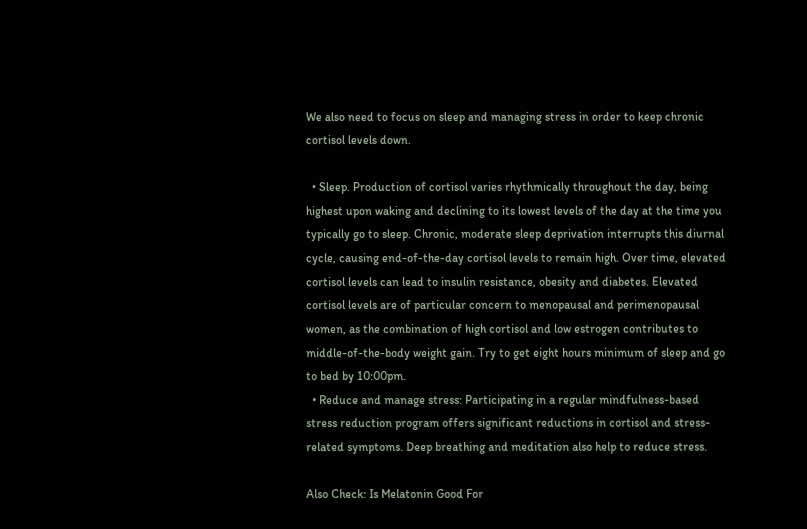We also need to focus on sleep and managing stress in order to keep chronic cortisol levels down.

  • Sleep. Production of cortisol varies rhythmically throughout the day, being highest upon waking and declining to its lowest levels of the day at the time you typically go to sleep. Chronic, moderate sleep deprivation interrupts this diurnal cycle, causing end-of-the-day cortisol levels to remain high. Over time, elevated cortisol levels can lead to insulin resistance, obesity and diabetes. Elevated cortisol levels are of particular concern to menopausal and perimenopausal women, as the combination of high cortisol and low estrogen contributes to middle-of-the-body weight gain. Try to get eight hours minimum of sleep and go to bed by 10:00pm.
  • Reduce and manage stress: Participating in a regular mindfulness-based stress reduction program offers significant reductions in cortisol and stress-related symptoms. Deep breathing and meditation also help to reduce stress.

Also Check: Is Melatonin Good For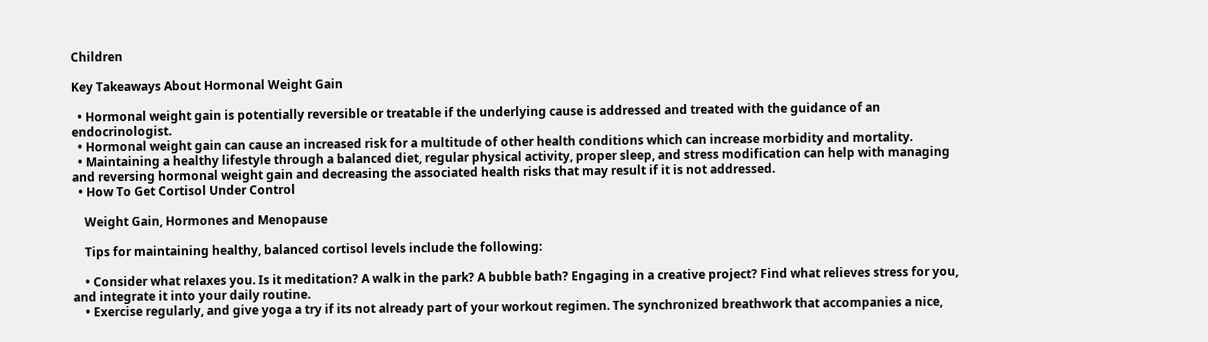Children

Key Takeaways About Hormonal Weight Gain

  • Hormonal weight gain is potentially reversible or treatable if the underlying cause is addressed and treated with the guidance of an endocrinologist.
  • Hormonal weight gain can cause an increased risk for a multitude of other health conditions which can increase morbidity and mortality.
  • Maintaining a healthy lifestyle through a balanced diet, regular physical activity, proper sleep, and stress modification can help with managing and reversing hormonal weight gain and decreasing the associated health risks that may result if it is not addressed.
  • How To Get Cortisol Under Control

    Weight Gain, Hormones and Menopause

    Tips for maintaining healthy, balanced cortisol levels include the following:

    • Consider what relaxes you. Is it meditation? A walk in the park? A bubble bath? Engaging in a creative project? Find what relieves stress for you, and integrate it into your daily routine.
    • Exercise regularly, and give yoga a try if its not already part of your workout regimen. The synchronized breathwork that accompanies a nice,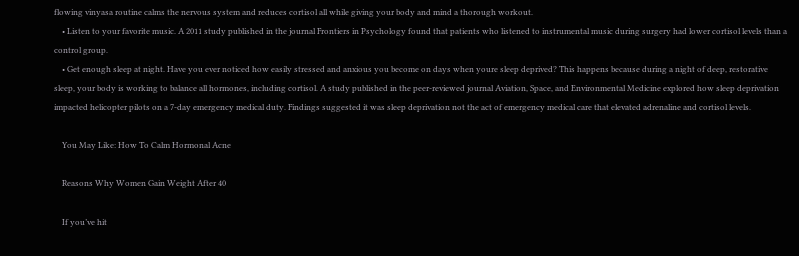flowing vinyasa routine calms the nervous system and reduces cortisol all while giving your body and mind a thorough workout.
    • Listen to your favorite music. A 2011 study published in the journal Frontiers in Psychology found that patients who listened to instrumental music during surgery had lower cortisol levels than a control group.
    • Get enough sleep at night. Have you ever noticed how easily stressed and anxious you become on days when youre sleep deprived? This happens because during a night of deep, restorative sleep, your body is working to balance all hormones, including cortisol. A study published in the peer-reviewed journal Aviation, Space, and Environmental Medicine explored how sleep deprivation impacted helicopter pilots on a 7-day emergency medical duty. Findings suggested it was sleep deprivation not the act of emergency medical care that elevated adrenaline and cortisol levels.

    You May Like: How To Calm Hormonal Acne

    Reasons Why Women Gain Weight After 40

    If you’ve hit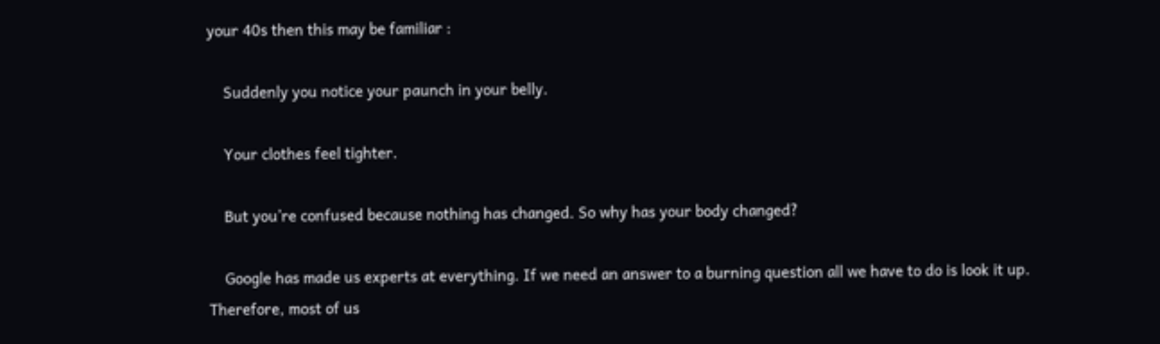your 40s then this may be familiar :

    Suddenly you notice your paunch in your belly.

    Your clothes feel tighter.

    But you’re confused because nothing has changed. So why has your body changed?

    Google has made us experts at everything. If we need an answer to a burning question all we have to do is look it up. Therefore, most of us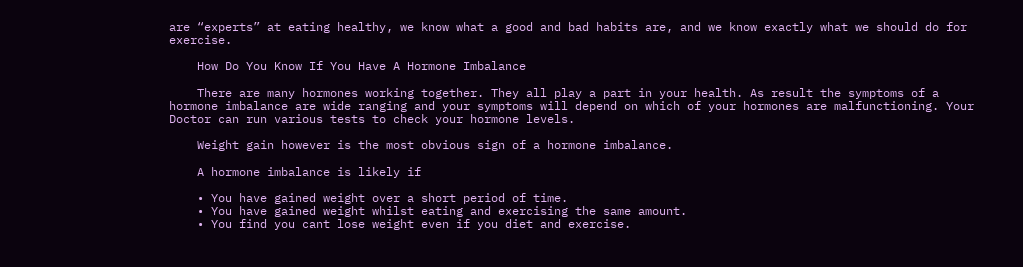are “experts” at eating healthy, we know what a good and bad habits are, and we know exactly what we should do for exercise.

    How Do You Know If You Have A Hormone Imbalance

    There are many hormones working together. They all play a part in your health. As result the symptoms of a hormone imbalance are wide ranging and your symptoms will depend on which of your hormones are malfunctioning. Your Doctor can run various tests to check your hormone levels.

    Weight gain however is the most obvious sign of a hormone imbalance.

    A hormone imbalance is likely if

    • You have gained weight over a short period of time.
    • You have gained weight whilst eating and exercising the same amount.
    • You find you cant lose weight even if you diet and exercise.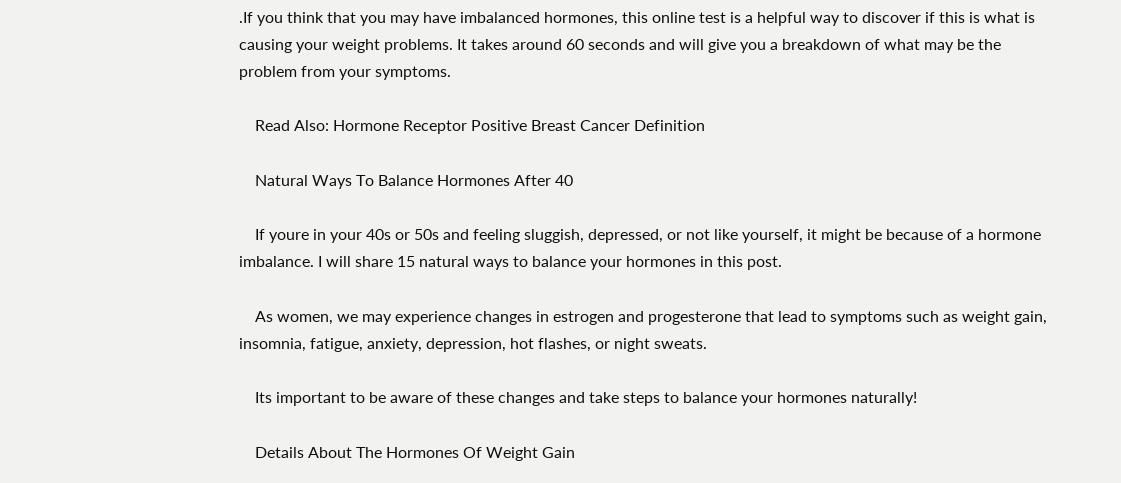.If you think that you may have imbalanced hormones, this online test is a helpful way to discover if this is what is causing your weight problems. It takes around 60 seconds and will give you a breakdown of what may be the problem from your symptoms.

    Read Also: Hormone Receptor Positive Breast Cancer Definition

    Natural Ways To Balance Hormones After 40

    If youre in your 40s or 50s and feeling sluggish, depressed, or not like yourself, it might be because of a hormone imbalance. I will share 15 natural ways to balance your hormones in this post.

    As women, we may experience changes in estrogen and progesterone that lead to symptoms such as weight gain, insomnia, fatigue, anxiety, depression, hot flashes, or night sweats.

    Its important to be aware of these changes and take steps to balance your hormones naturally!

    Details About The Hormones Of Weight Gain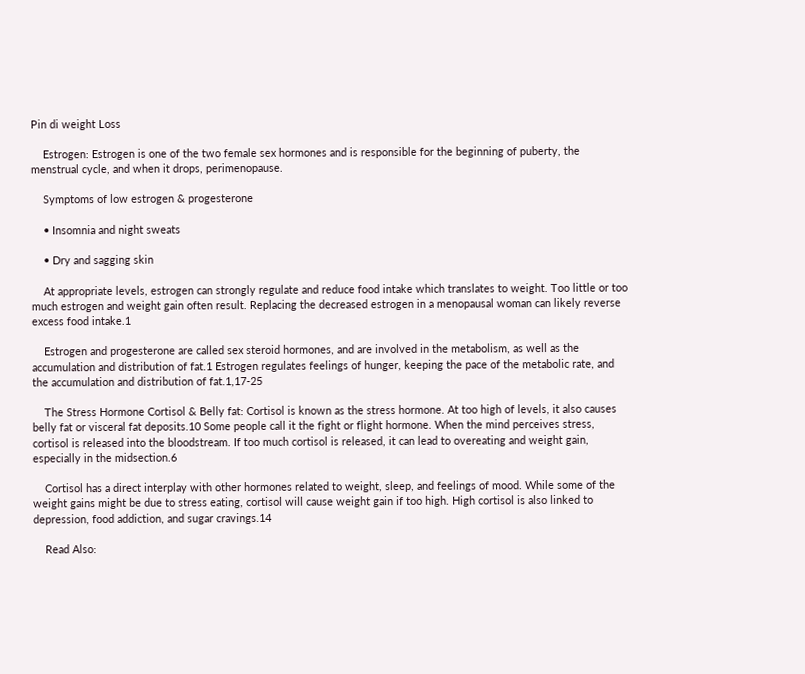Pin di weight Loss

    Estrogen: Estrogen is one of the two female sex hormones and is responsible for the beginning of puberty, the menstrual cycle, and when it drops, perimenopause.

    Symptoms of low estrogen & progesterone

    • Insomnia and night sweats

    • Dry and sagging skin

    At appropriate levels, estrogen can strongly regulate and reduce food intake which translates to weight. Too little or too much estrogen and weight gain often result. Replacing the decreased estrogen in a menopausal woman can likely reverse excess food intake.1

    Estrogen and progesterone are called sex steroid hormones, and are involved in the metabolism, as well as the accumulation and distribution of fat.1 Estrogen regulates feelings of hunger, keeping the pace of the metabolic rate, and the accumulation and distribution of fat.1,17-25

    The Stress Hormone Cortisol & Belly fat: Cortisol is known as the stress hormone. At too high of levels, it also causes belly fat or visceral fat deposits.10 Some people call it the fight or flight hormone. When the mind perceives stress, cortisol is released into the bloodstream. If too much cortisol is released, it can lead to overeating and weight gain, especially in the midsection.6

    Cortisol has a direct interplay with other hormones related to weight, sleep, and feelings of mood. While some of the weight gains might be due to stress eating, cortisol will cause weight gain if too high. High cortisol is also linked to depression, food addiction, and sugar cravings.14

    Read Also: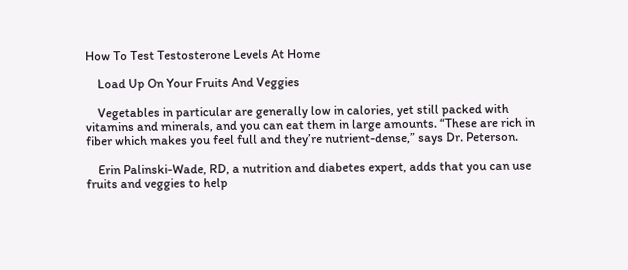How To Test Testosterone Levels At Home

    Load Up On Your Fruits And Veggies

    Vegetables in particular are generally low in calories, yet still packed with vitamins and minerals, and you can eat them in large amounts. “These are rich in fiber which makes you feel full and they’re nutrient-dense,” says Dr. Peterson.

    Erin Palinski-Wade, RD, a nutrition and diabetes expert, adds that you can use fruits and veggies to help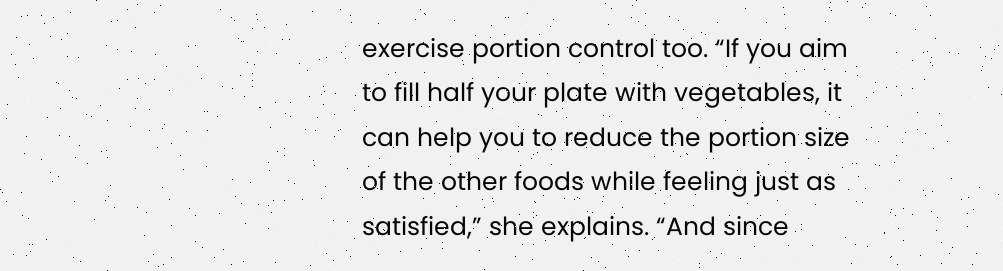exercise portion control too. “If you aim to fill half your plate with vegetables, it can help you to reduce the portion size of the other foods while feeling just as satisfied,” she explains. “And since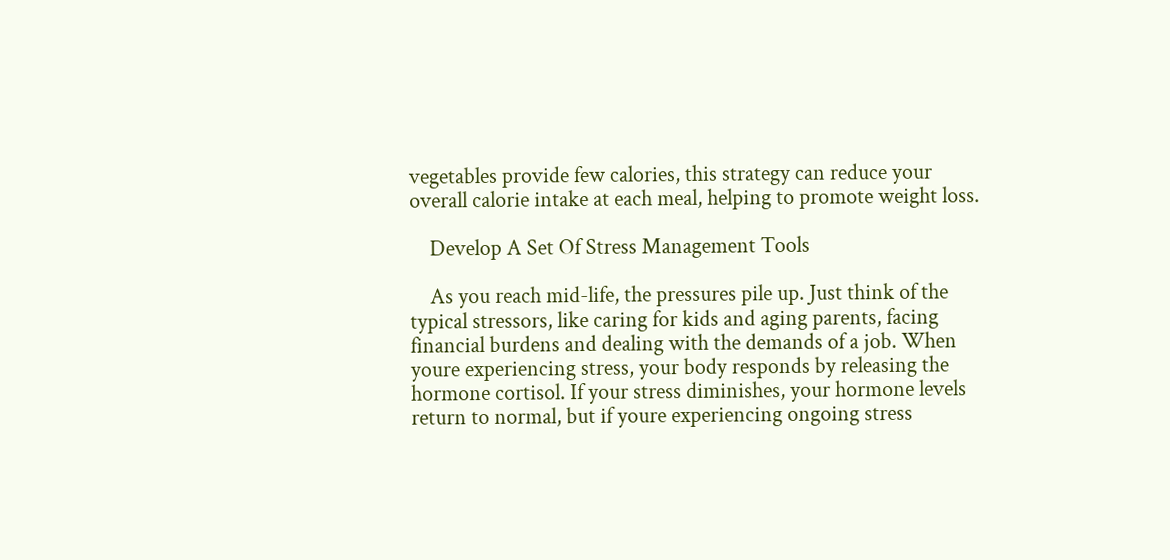vegetables provide few calories, this strategy can reduce your overall calorie intake at each meal, helping to promote weight loss.

    Develop A Set Of Stress Management Tools

    As you reach mid-life, the pressures pile up. Just think of the typical stressors, like caring for kids and aging parents, facing financial burdens and dealing with the demands of a job. When youre experiencing stress, your body responds by releasing the hormone cortisol. If your stress diminishes, your hormone levels return to normal, but if youre experiencing ongoing stress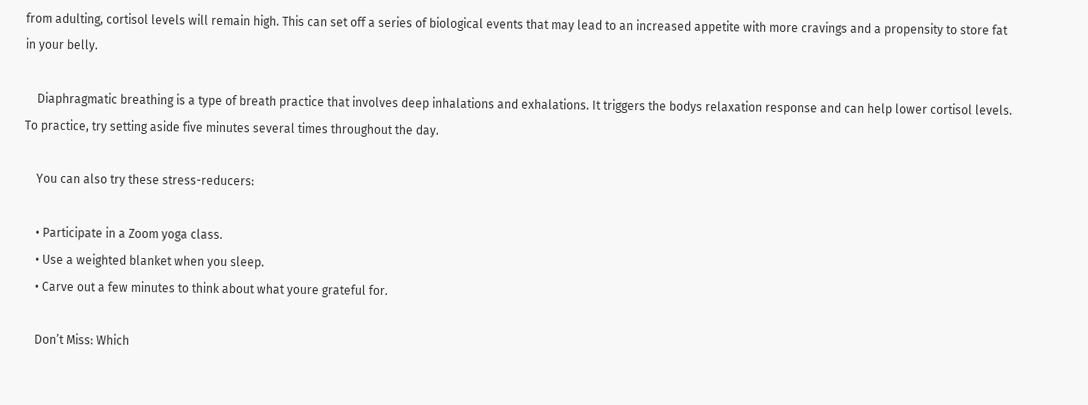from adulting, cortisol levels will remain high. This can set off a series of biological events that may lead to an increased appetite with more cravings and a propensity to store fat in your belly.

    Diaphragmatic breathing is a type of breath practice that involves deep inhalations and exhalations. It triggers the bodys relaxation response and can help lower cortisol levels. To practice, try setting aside five minutes several times throughout the day.

    You can also try these stress-reducers:

    • Participate in a Zoom yoga class.
    • Use a weighted blanket when you sleep.
    • Carve out a few minutes to think about what youre grateful for.

    Don’t Miss: Which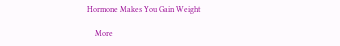Hormone Makes You Gain Weight

    More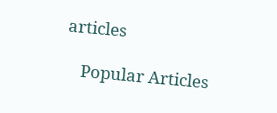articles

    Popular Articles